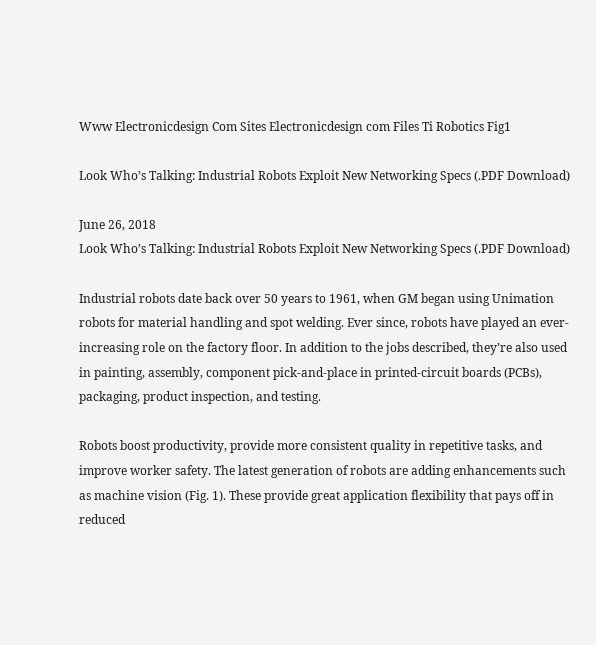Www Electronicdesign Com Sites Electronicdesign com Files Ti Robotics Fig1

Look Who’s Talking: Industrial Robots Exploit New Networking Specs (.PDF Download)

June 26, 2018
Look Who’s Talking: Industrial Robots Exploit New Networking Specs (.PDF Download)

Industrial robots date back over 50 years to 1961, when GM began using Unimation robots for material handling and spot welding. Ever since, robots have played an ever-increasing role on the factory floor. In addition to the jobs described, they’re also used in painting, assembly, component pick-and-place in printed-circuit boards (PCBs), packaging, product inspection, and testing.

Robots boost productivity, provide more consistent quality in repetitive tasks, and improve worker safety. The latest generation of robots are adding enhancements such as machine vision (Fig. 1). These provide great application flexibility that pays off in reduced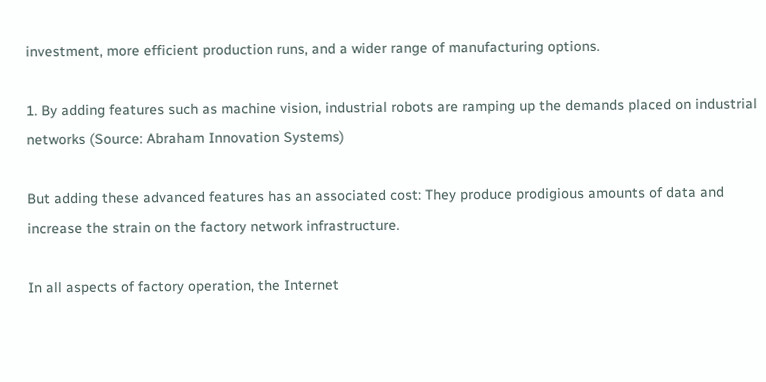investment, more efficient production runs, and a wider range of manufacturing options.

1. By adding features such as machine vision, industrial robots are ramping up the demands placed on industrial networks (Source: Abraham Innovation Systems)

But adding these advanced features has an associated cost: They produce prodigious amounts of data and increase the strain on the factory network infrastructure.

In all aspects of factory operation, the Internet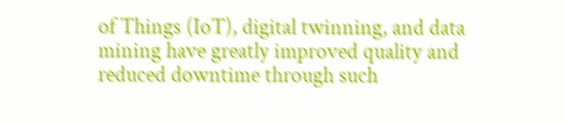of Things (IoT), digital twinning, and data mining have greatly improved quality and reduced downtime through such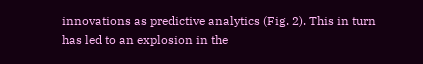innovations as predictive analytics (Fig. 2). This in turn has led to an explosion in the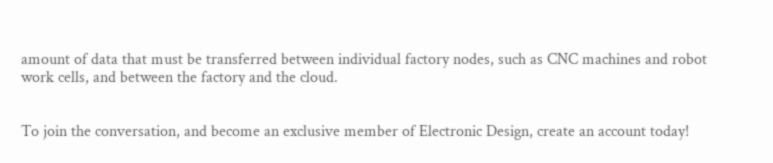amount of data that must be transferred between individual factory nodes, such as CNC machines and robot work cells, and between the factory and the cloud.


To join the conversation, and become an exclusive member of Electronic Design, create an account today!